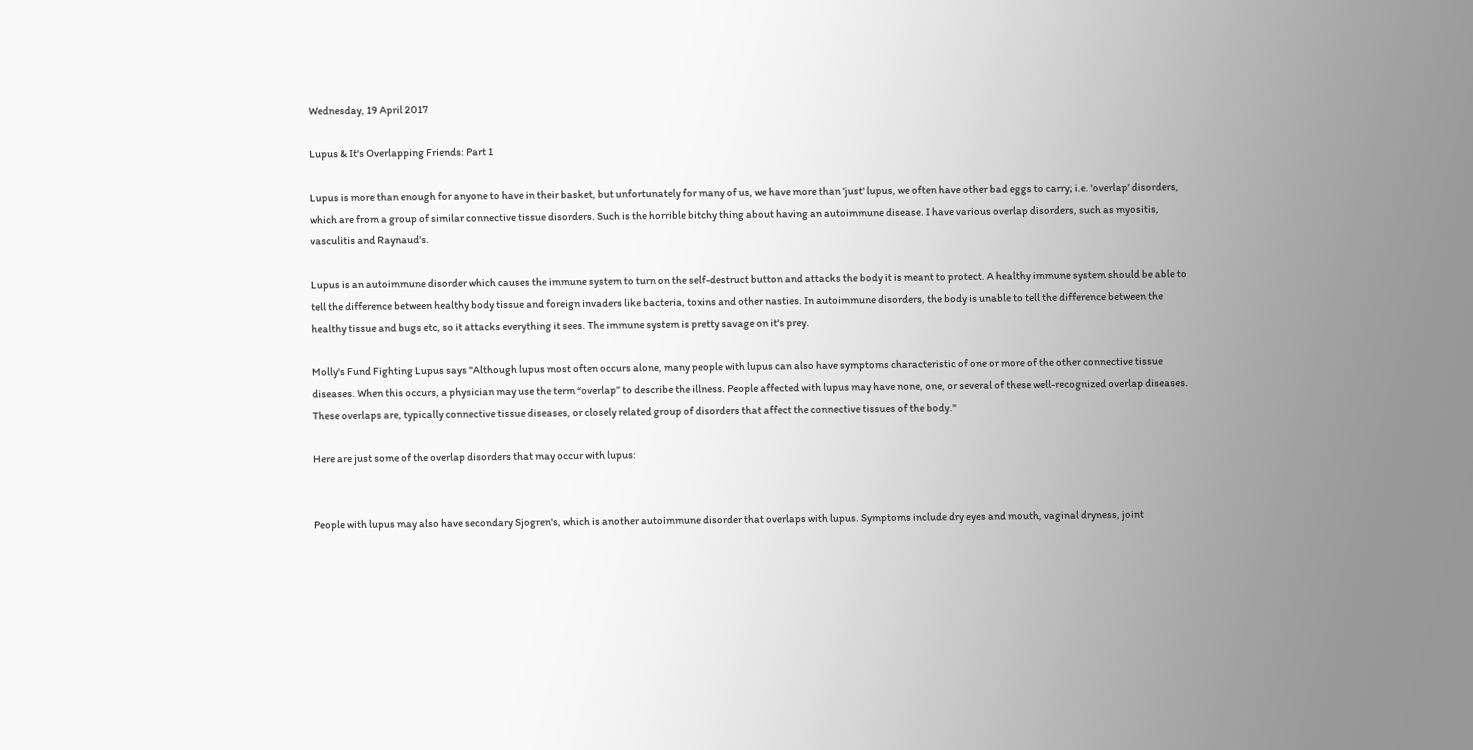Wednesday, 19 April 2017

Lupus & It's Overlapping Friends: Part 1

Lupus is more than enough for anyone to have in their basket, but unfortunately for many of us, we have more than 'just' lupus, we often have other bad eggs to carry; i.e. 'overlap' disorders, which are from a group of similar connective tissue disorders. Such is the horrible bitchy thing about having an autoimmune disease. I have various overlap disorders, such as myositis, vasculitis and Raynaud's.

Lupus is an autoimmune disorder which causes the immune system to turn on the self-destruct button and attacks the body it is meant to protect. A healthy immune system should be able to tell the difference between healthy body tissue and foreign invaders like bacteria, toxins and other nasties. In autoimmune disorders, the body is unable to tell the difference between the healthy tissue and bugs etc, so it attacks everything it sees. The immune system is pretty savage on it's prey.

Molly's Fund Fighting Lupus says "Although lupus most often occurs alone, many people with lupus can also have symptoms characteristic of one or more of the other connective tissue diseases. When this occurs, a physician may use the term “overlap” to describe the illness. People affected with lupus may have none, one, or several of these well-recognized overlap diseases. These overlaps are, typically connective tissue diseases, or closely related group of disorders that affect the connective tissues of the body."

Here are just some of the overlap disorders that may occur with lupus:


People with lupus may also have secondary Sjogren's, which is another autoimmune disorder that overlaps with lupus. Symptoms include dry eyes and mouth, vaginal dryness, joint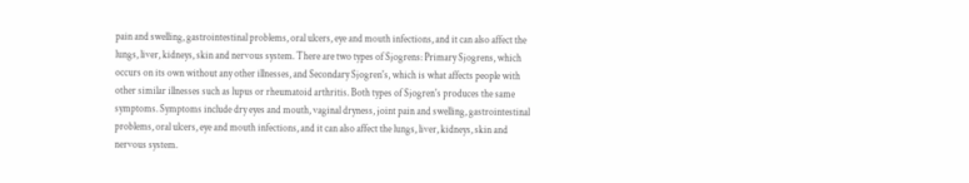pain and swelling, gastrointestinal problems, oral ulcers, eye and mouth infections, and it can also affect the lungs, liver, kidneys, skin and nervous system. There are two types of Sjogrens: Primary Sjogrens, which occurs on its own without any other illnesses, and Secondary Sjogren's, which is what affects people with other similar illnesses such as lupus or rheumatoid arthritis. Both types of Sjogren's produces the same symptoms. Symptoms include dry eyes and mouth, vaginal dryness, joint pain and swelling, gastrointestinal problems, oral ulcers, eye and mouth infections, and it can also affect the lungs, liver, kidneys, skin and nervous system.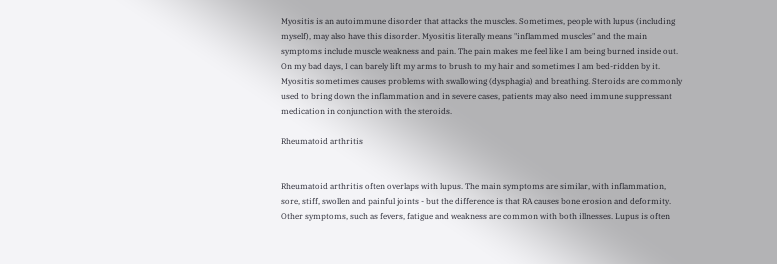Myositis is an autoimmune disorder that attacks the muscles. Sometimes, people with lupus (including myself), may also have this disorder. Myositis literally means "inflammed muscles" and the main symptoms include muscle weakness and pain. The pain makes me feel like I am being burned inside out. On my bad days, I can barely lift my arms to brush to my hair and sometimes I am bed-ridden by it. Myositis sometimes causes problems with swallowing (dysphagia) and breathing. Steroids are commonly used to bring down the inflammation and in severe cases, patients may also need immune suppressant medication in conjunction with the steroids.

Rheumatoid arthritis


Rheumatoid arthritis often overlaps with lupus. The main symptoms are similar, with inflammation, sore, stiff, swollen and painful joints - but the difference is that RA causes bone erosion and deformity. Other symptoms, such as fevers, fatigue and weakness are common with both illnesses. Lupus is often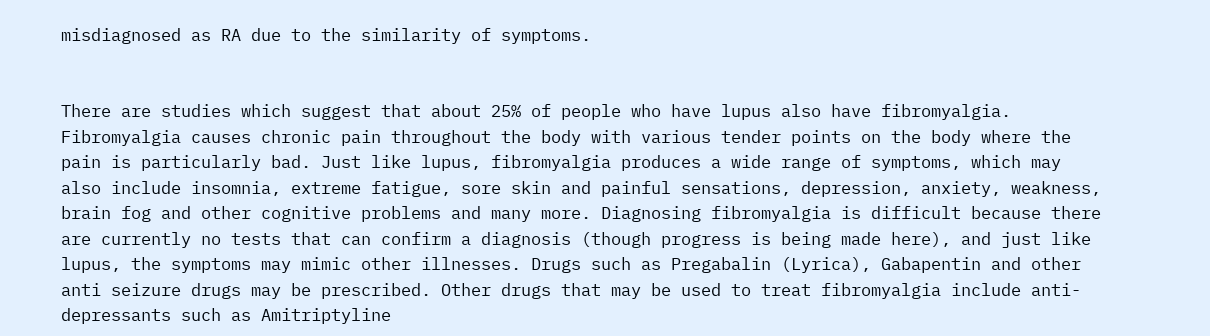misdiagnosed as RA due to the similarity of symptoms.


There are studies which suggest that about 25% of people who have lupus also have fibromyalgia. Fibromyalgia causes chronic pain throughout the body with various tender points on the body where the pain is particularly bad. Just like lupus, fibromyalgia produces a wide range of symptoms, which may also include insomnia, extreme fatigue, sore skin and painful sensations, depression, anxiety, weakness, brain fog and other cognitive problems and many more. Diagnosing fibromyalgia is difficult because there are currently no tests that can confirm a diagnosis (though progress is being made here), and just like lupus, the symptoms may mimic other illnesses. Drugs such as Pregabalin (Lyrica), Gabapentin and other anti seizure drugs may be prescribed. Other drugs that may be used to treat fibromyalgia include anti-depressants such as Amitriptyline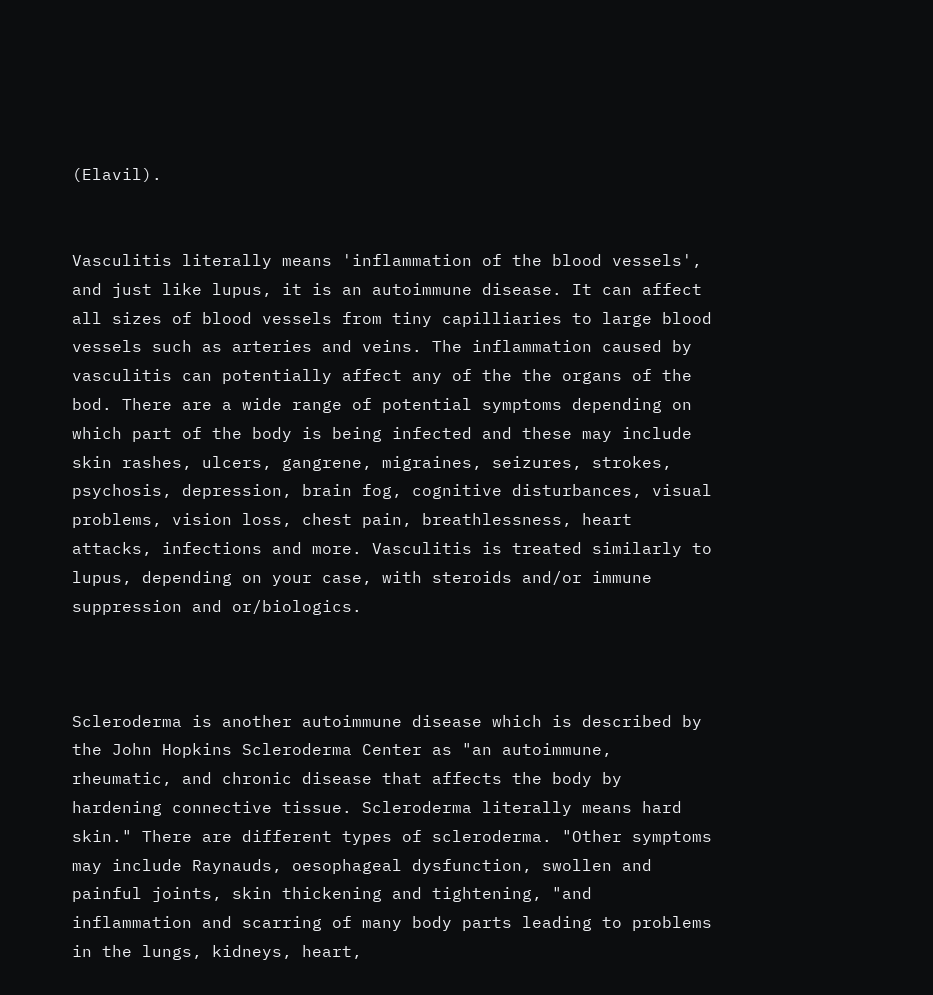(Elavil).


Vasculitis literally means 'inflammation of the blood vessels', and just like lupus, it is an autoimmune disease. It can affect all sizes of blood vessels from tiny capilliaries to large blood vessels such as arteries and veins. The inflammation caused by vasculitis can potentially affect any of the the organs of the bod. There are a wide range of potential symptoms depending on which part of the body is being infected and these may include skin rashes, ulcers, gangrene, migraines, seizures, strokes, psychosis, depression, brain fog, cognitive disturbances, visual problems, vision loss, chest pain, breathlessness, heart attacks, infections and more. Vasculitis is treated similarly to lupus, depending on your case, with steroids and/or immune suppression and or/biologics.



Scleroderma is another autoimmune disease which is described by the John Hopkins Scleroderma Center as "an autoimmune, rheumatic, and chronic disease that affects the body by hardening connective tissue. Scleroderma literally means hard skin." There are different types of scleroderma. "Other symptoms may include Raynauds, oesophageal dysfunction, swollen and painful joints, skin thickening and tightening, "and inflammation and scarring of many body parts leading to problems in the lungs, kidneys, heart,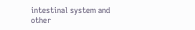intestinal system and other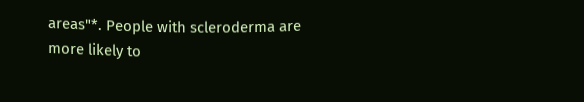areas"*. People with scleroderma are more likely to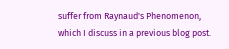suffer from Raynaud's Phenomenon, which I discuss in a previous blog post.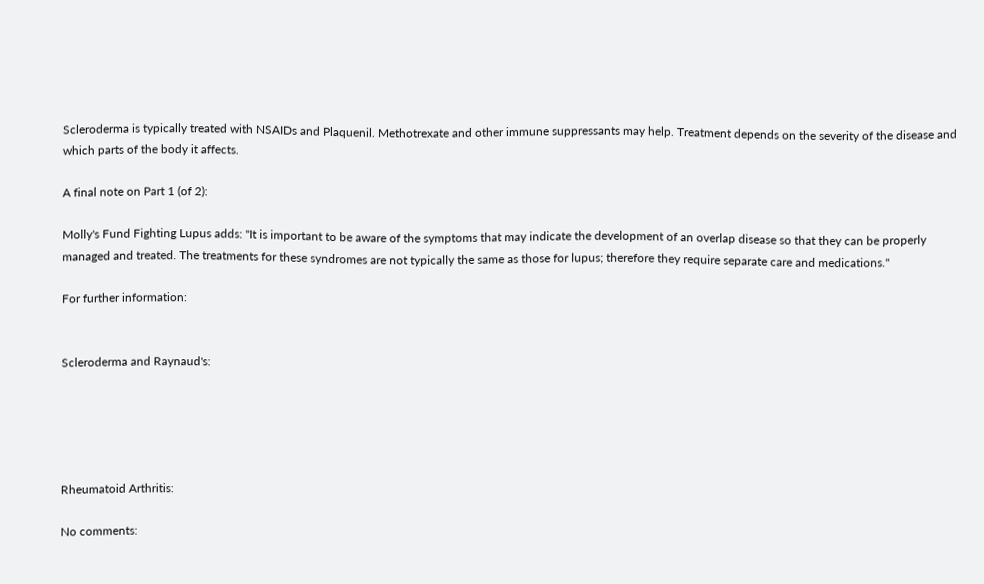Scleroderma is typically treated with NSAIDs and Plaquenil. Methotrexate and other immune suppressants may help. Treatment depends on the severity of the disease and which parts of the body it affects.

A final note on Part 1 (of 2):

Molly's Fund Fighting Lupus adds: "It is important to be aware of the symptoms that may indicate the development of an overlap disease so that they can be properly managed and treated. The treatments for these syndromes are not typically the same as those for lupus; therefore they require separate care and medications."

For further information:


Scleroderma and Raynaud's:





Rheumatoid Arthritis:

No comments: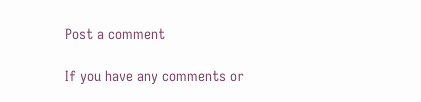Post a comment

If you have any comments or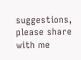suggestions, please share with me